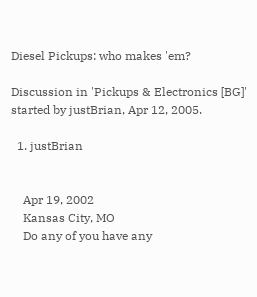Diesel Pickups: who makes 'em?

Discussion in 'Pickups & Electronics [BG]' started by justBrian, Apr 12, 2005.

  1. justBrian


    Apr 19, 2002
    Kansas City, MO
    Do any of you have any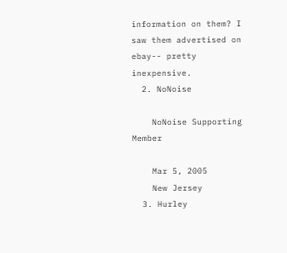information on them? I saw them advertised on ebay-- pretty inexpensive.
  2. NoNoise

    NoNoise Supporting Member

    Mar 5, 2005
    New Jersey
  3. Hurley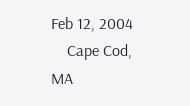Feb 12, 2004
    Cape Cod, MA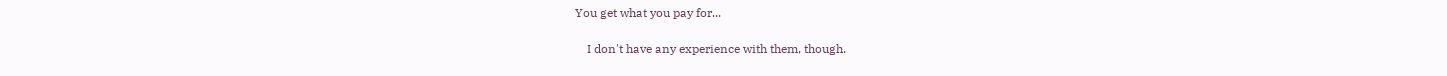You get what you pay for...

    I don't have any experience with them, though.